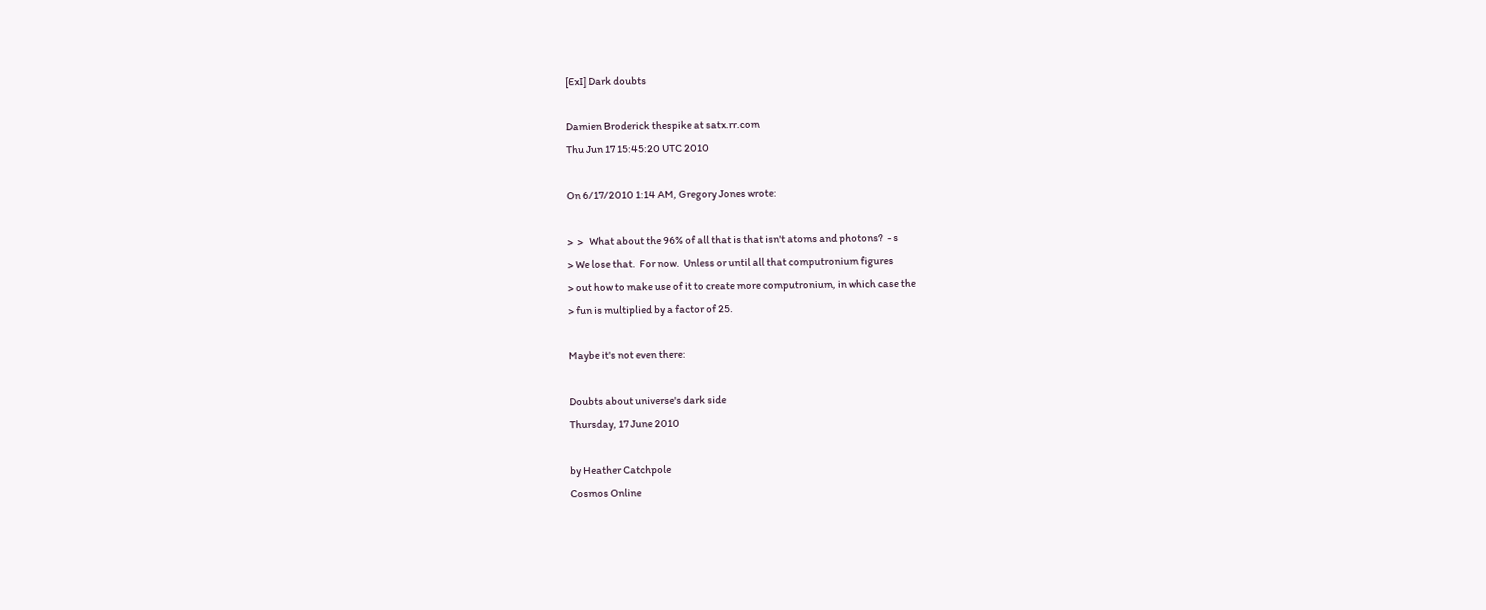[ExI] Dark doubts

Damien Broderick thespike at satx.rr.com
Thu Jun 17 15:45:20 UTC 2010

On 6/17/2010 1:14 AM, Gregory Jones wrote:

>  >   What about the 96% of all that is that isn't atoms and photons?  - s
> We lose that.  For now.  Unless or until all that computronium figures
> out how to make use of it to create more computronium, in which case the
> fun is multiplied by a factor of 25.

Maybe it's not even there:

Doubts about universe's dark side
Thursday, 17 June 2010

by Heather Catchpole
Cosmos Online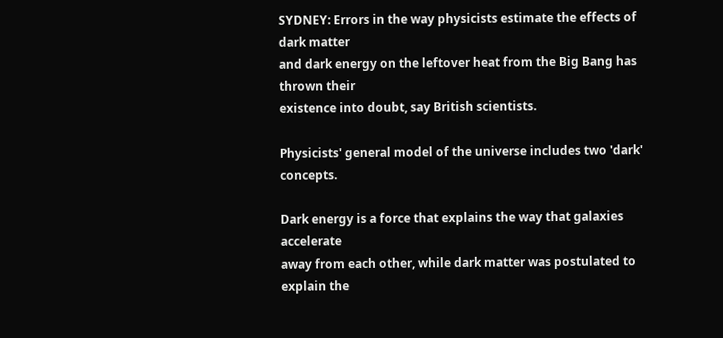SYDNEY: Errors in the way physicists estimate the effects of dark matter
and dark energy on the leftover heat from the Big Bang has thrown their
existence into doubt, say British scientists.

Physicists' general model of the universe includes two 'dark' concepts.

Dark energy is a force that explains the way that galaxies accelerate
away from each other, while dark matter was postulated to explain the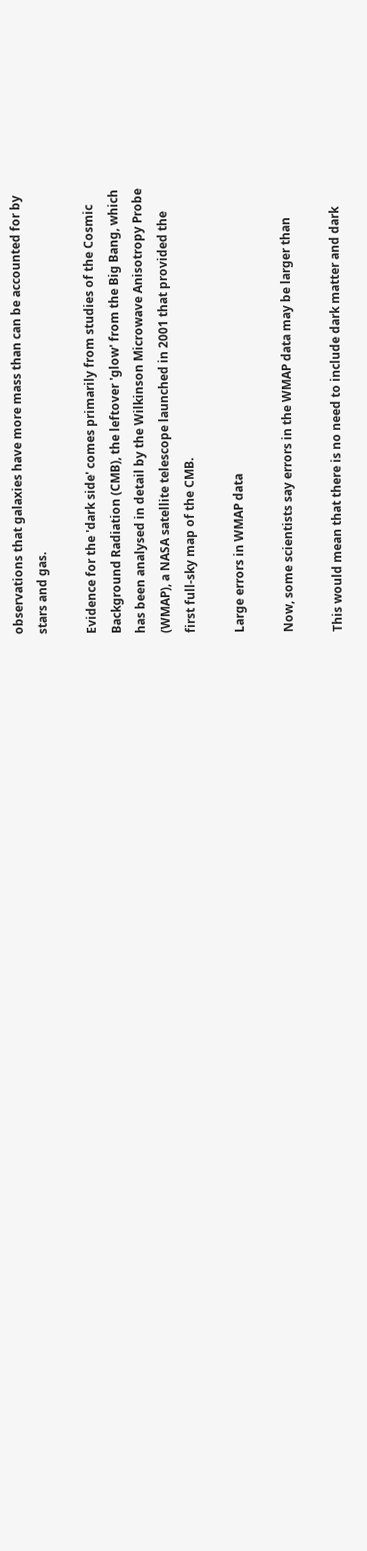observations that galaxies have more mass than can be accounted for by
stars and gas.

Evidence for the 'dark side' comes primarily from studies of the Cosmic
Background Radiation (CMB), the leftover 'glow' from the Big Bang, which
has been analysed in detail by the Wilkinson Microwave Anisotropy Probe
(WMAP), a NASA satellite telescope launched in 2001 that provided the
first full-sky map of the CMB.

Large errors in WMAP data

Now, some scientists say errors in the WMAP data may be larger than

This would mean that there is no need to include dark matter and dark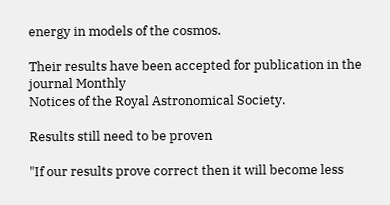energy in models of the cosmos.

Their results have been accepted for publication in the journal Monthly
Notices of the Royal Astronomical Society.

Results still need to be proven

"If our results prove correct then it will become less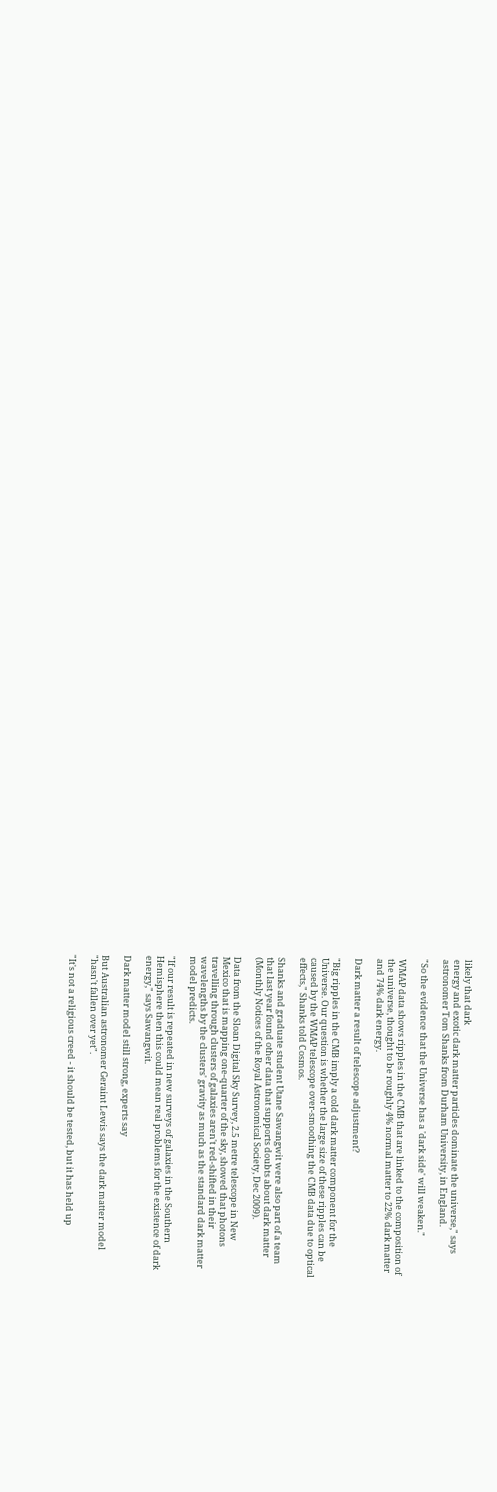likely that dark
energy and exotic dark matter particles dominate the universe," says
astronomer Tom Shanks from Durham University, in England.

"So the evidence that the Universe has a 'dark side' will weaken."

WMAP data shows ripples in the CMB that are linked to the composition of
the universe, thought to be roughly 4% normal matter to 22% dark matter
and 74% dark energy.

Dark matter a result of telescope adjustment?

"Big ripples in the CMB imply a cold dark matter component for the
Universe. Our question is whether the large size of these ripples can be
caused by the WMAP telescope over-smoothing the CMB data due to optical
effects," Shanks told Cosmos.

Shanks and graduate student Utane Sawangwit were also part of a team
that last year found other data that supports doubts about dark matter
(Monthly Notices of the Royal Astronomical Society, Dec 2009).

Data from the Sloan Digital Sky Survey, 2.5 metre telescope in New
Mexico that is mapping one-quarter of the sky, showed that photons
travelling through clusters of galaxies aren't red-shifted in their
wavelengths by the clusters' gravity as much as the standard dark matter
model predicts.

"If our result is repeated in new surveys of galaxies in the Southern
Hemisphere then this could mean real problems for the existence of dark
energy," says Sawangwit.

Dark matter model still strong, experts say

But Australian astronomer Geraint Lewis says the dark matter model
"hasn't fallen over yet".

"It's not a religious creed - it should be tested, but it has held up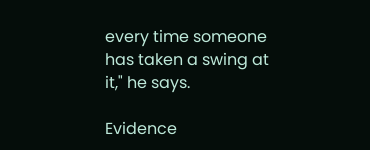every time someone has taken a swing at it," he says.

Evidence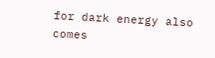for dark energy also comes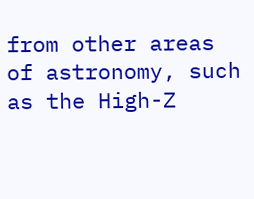from other areas of astronomy, such
as the High-Z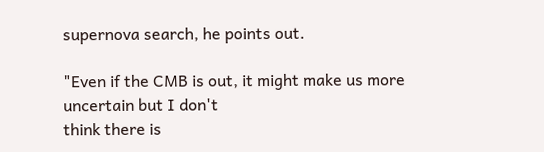supernova search, he points out.

"Even if the CMB is out, it might make us more uncertain but I don't
think there is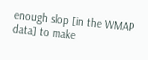enough slop [in the WMAP data] to make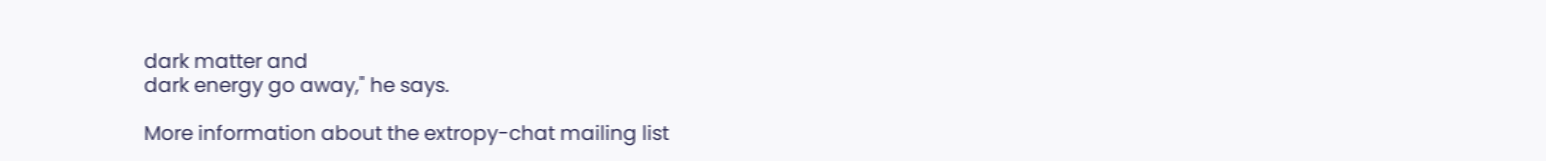dark matter and
dark energy go away," he says.

More information about the extropy-chat mailing list